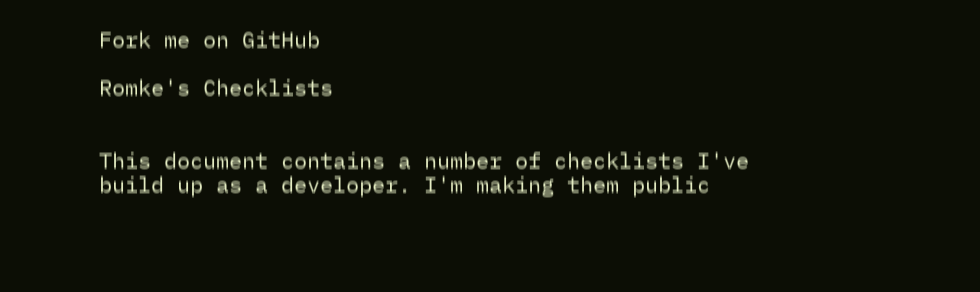Fork me on GitHub

Romke's Checklists


This document contains a number of checklists I've build up as a developer. I'm making them public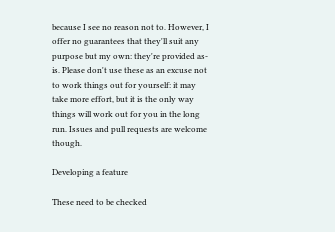because I see no reason not to. However, I offer no guarantees that they'll suit any purpose but my own: they're provided as-is. Please don't use these as an excuse not to work things out for yourself: it may take more effort, but it is the only way things will work out for you in the long run. Issues and pull requests are welcome though.

Developing a feature

These need to be checked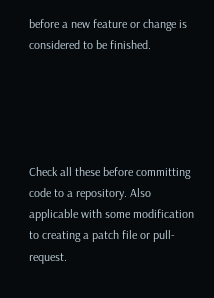before a new feature or change is considered to be finished.





Check all these before committing code to a repository. Also applicable with some modification to creating a patch file or pull-request.